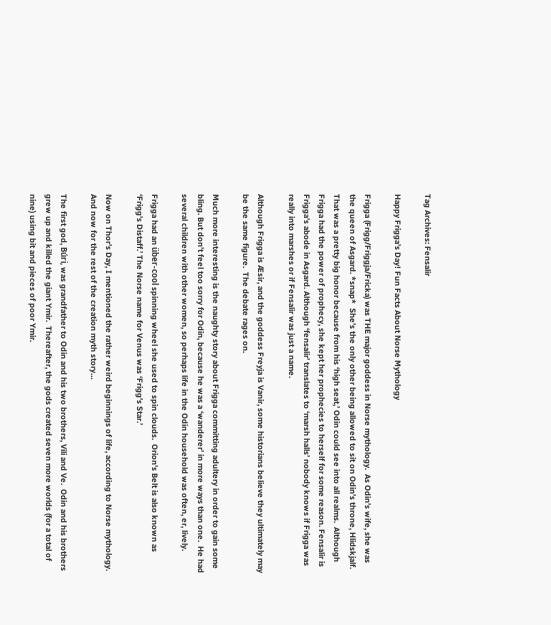Tag Archives: Fensalir

Happy Frigga’s Day! Fun Facts About Norse Mythology

Frigga (Frigg/Friggja/Fricka) was THE major goddess in Norse mythology.  As Odin’s wife, she was the queen of Asgard. *snap*  She’s the only other being allowed to sit on Odin’s throne, Hlidskjalf.  That was a pretty big honor because from his ‘high seat,’ Odin could see into all realms.  Although Frigga had the power of prophecy, she kept her prophecies to herself for some reason. Fensalir is Frigga’s abode in Asgard. Although ‘fensalir’ translates to ‘marsh halls’ nobody knows if Frigga was really into marshes or if Fensalir was just a name.

Although Frigga is Æsir, and the goddess Freyja is Vanir, some historians believe they ultimately may be the same figure.  The debate rages on.

Much more interesting is the naughty story about Frigga committing adultery in order to gain some bling. But don’t feel too sorry for Odin, because he was a ‘wanderer’ in more ways than one.  He had several children with other women, so perhaps life in the Odin household was often, er, lively.

Frigga had an über-cool spinning wheel she used to spin clouds.  Orion’s Belt is also known as ‘Frigg’s Distaff.’ The Norse name for Venus was ‘Frigg’s Star.’

Now on Thor’s Day, I mentioned the rather weird beginnings of life, according to Norse mythology.  And now for the rest of the creation myth story…

The first god, Búri, was grandfather to Odin and his two brothers, Vili and Ve.  Odin and his brothers grew up and killed the giant Ymir.  Thereafter, the gods created seven more worlds (for a total of nine) using bit and pieces of poor Ymir.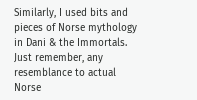Similarly, I used bits and pieces of Norse mythology in Dani & the Immortals. Just remember, any resemblance to actual Norse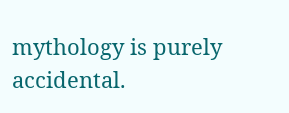mythology is purely accidental.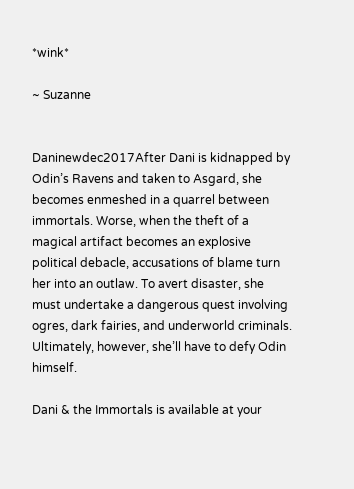*wink*

~ Suzanne


Daninewdec2017After Dani is kidnapped by Odin’s Ravens and taken to Asgard, she becomes enmeshed in a quarrel between immortals. Worse, when the theft of a magical artifact becomes an explosive political debacle, accusations of blame turn her into an outlaw. To avert disaster, she must undertake a dangerous quest involving ogres, dark fairies, and underworld criminals. Ultimately, however, she’ll have to defy Odin himself.

Dani & the Immortals is available at your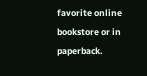favorite online bookstore or in paperback.